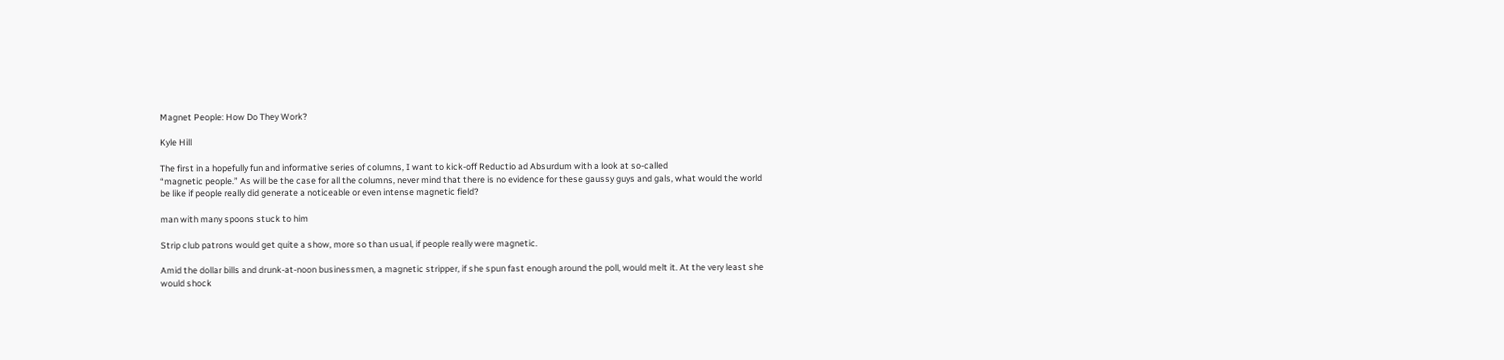Magnet People: How Do They Work?

Kyle Hill

The first in a hopefully fun and informative series of columns, I want to kick-off Reductio ad Absurdum with a look at so-called
“magnetic people.” As will be the case for all the columns, never mind that there is no evidence for these gaussy guys and gals, what would the world
be like if people really did generate a noticeable or even intense magnetic field?

man with many spoons stuck to him

Strip club patrons would get quite a show, more so than usual, if people really were magnetic.

Amid the dollar bills and drunk-at-noon businessmen, a magnetic stripper, if she spun fast enough around the poll, would melt it. At the very least she
would shock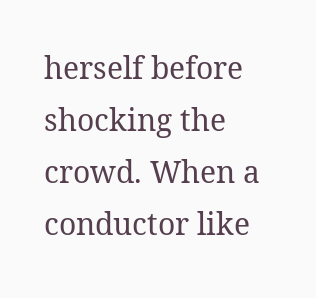herself before shocking the crowd. When a conductor like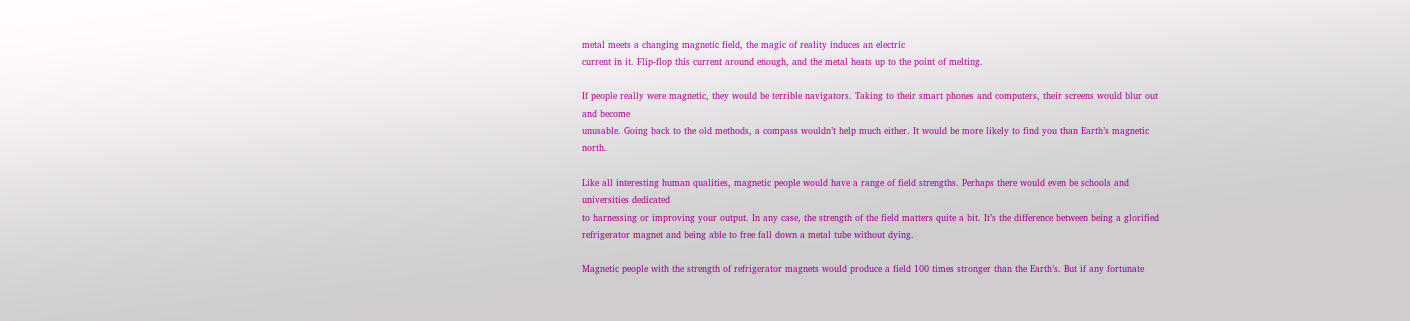metal meets a changing magnetic field, the magic of reality induces an electric
current in it. Flip-flop this current around enough, and the metal heats up to the point of melting.

If people really were magnetic, they would be terrible navigators. Taking to their smart phones and computers, their screens would blur out and become
unusable. Going back to the old methods, a compass wouldn’t help much either. It would be more likely to find you than Earth’s magnetic north.

Like all interesting human qualities, magnetic people would have a range of field strengths. Perhaps there would even be schools and universities dedicated
to harnessing or improving your output. In any case, the strength of the field matters quite a bit. It’s the difference between being a glorified
refrigerator magnet and being able to free fall down a metal tube without dying.

Magnetic people with the strength of refrigerator magnets would produce a field 100 times stronger than the Earth’s. But if any fortunate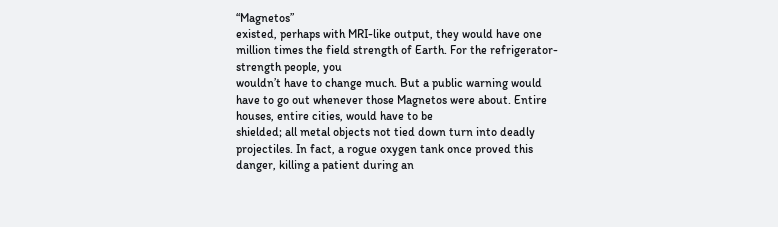“Magnetos”
existed, perhaps with MRI-like output, they would have one million times the field strength of Earth. For the refrigerator-strength people, you
wouldn’t have to change much. But a public warning would have to go out whenever those Magnetos were about. Entire houses, entire cities, would have to be
shielded; all metal objects not tied down turn into deadly projectiles. In fact, a rogue oxygen tank once proved this danger, killing a patient during an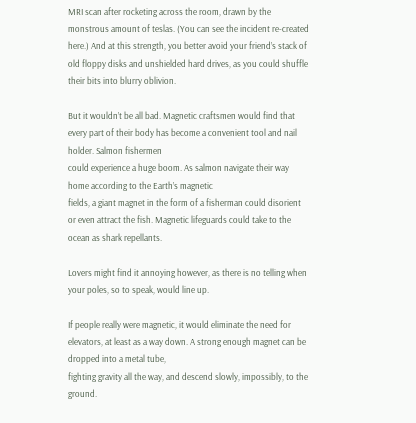MRI scan after rocketing across the room, drawn by the monstrous amount of teslas. (You can see the incident re-created here.) And at this strength, you better avoid your friend’s stack of old floppy disks and unshielded hard drives, as you could shuffle their bits into blurry oblivion.

But it wouldn’t be all bad. Magnetic craftsmen would find that every part of their body has become a convenient tool and nail holder. Salmon fishermen
could experience a huge boom. As salmon navigate their way home according to the Earth’s magnetic
fields, a giant magnet in the form of a fisherman could disorient or even attract the fish. Magnetic lifeguards could take to the ocean as shark repellants.

Lovers might find it annoying however, as there is no telling when your poles, so to speak, would line up.

If people really were magnetic, it would eliminate the need for elevators, at least as a way down. A strong enough magnet can be dropped into a metal tube,
fighting gravity all the way, and descend slowly, impossibly, to the ground.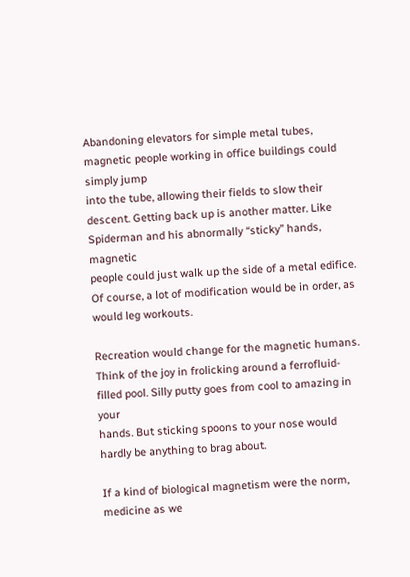Abandoning elevators for simple metal tubes, magnetic people working in office buildings could simply jump
into the tube, allowing their fields to slow their descent. Getting back up is another matter. Like Spiderman and his abnormally “sticky” hands, magnetic
people could just walk up the side of a metal edifice. Of course, a lot of modification would be in order, as would leg workouts.

Recreation would change for the magnetic humans. Think of the joy in frolicking around a ferrofluid-filled pool. Silly putty goes from cool to amazing in your
hands. But sticking spoons to your nose would hardly be anything to brag about.

If a kind of biological magnetism were the norm, medicine as we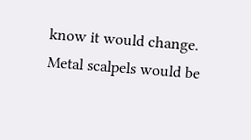know it would change. Metal scalpels would be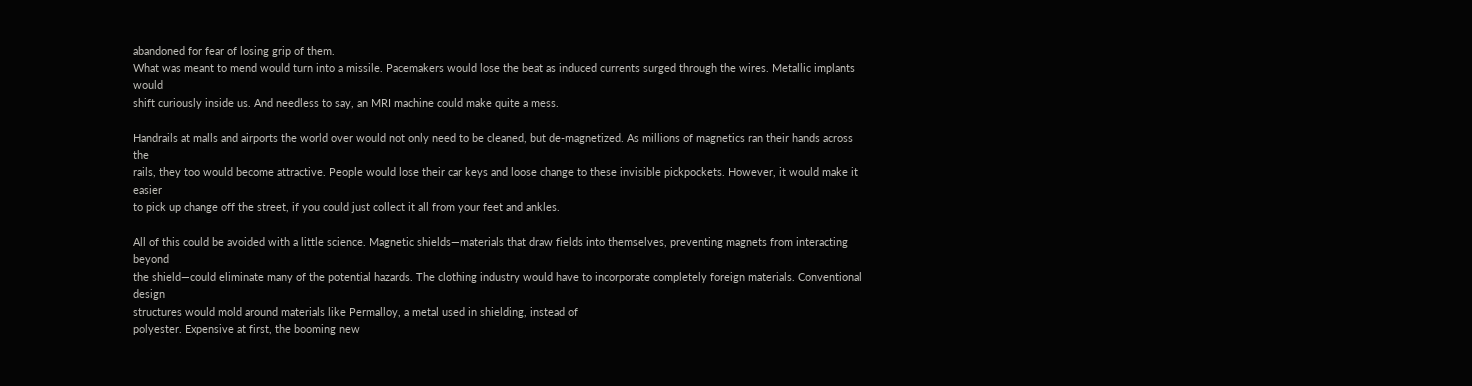abandoned for fear of losing grip of them.
What was meant to mend would turn into a missile. Pacemakers would lose the beat as induced currents surged through the wires. Metallic implants would
shift curiously inside us. And needless to say, an MRI machine could make quite a mess.

Handrails at malls and airports the world over would not only need to be cleaned, but de-magnetized. As millions of magnetics ran their hands across the
rails, they too would become attractive. People would lose their car keys and loose change to these invisible pickpockets. However, it would make it easier
to pick up change off the street, if you could just collect it all from your feet and ankles.

All of this could be avoided with a little science. Magnetic shields—materials that draw fields into themselves, preventing magnets from interacting beyond
the shield—could eliminate many of the potential hazards. The clothing industry would have to incorporate completely foreign materials. Conventional design
structures would mold around materials like Permalloy, a metal used in shielding, instead of
polyester. Expensive at first, the booming new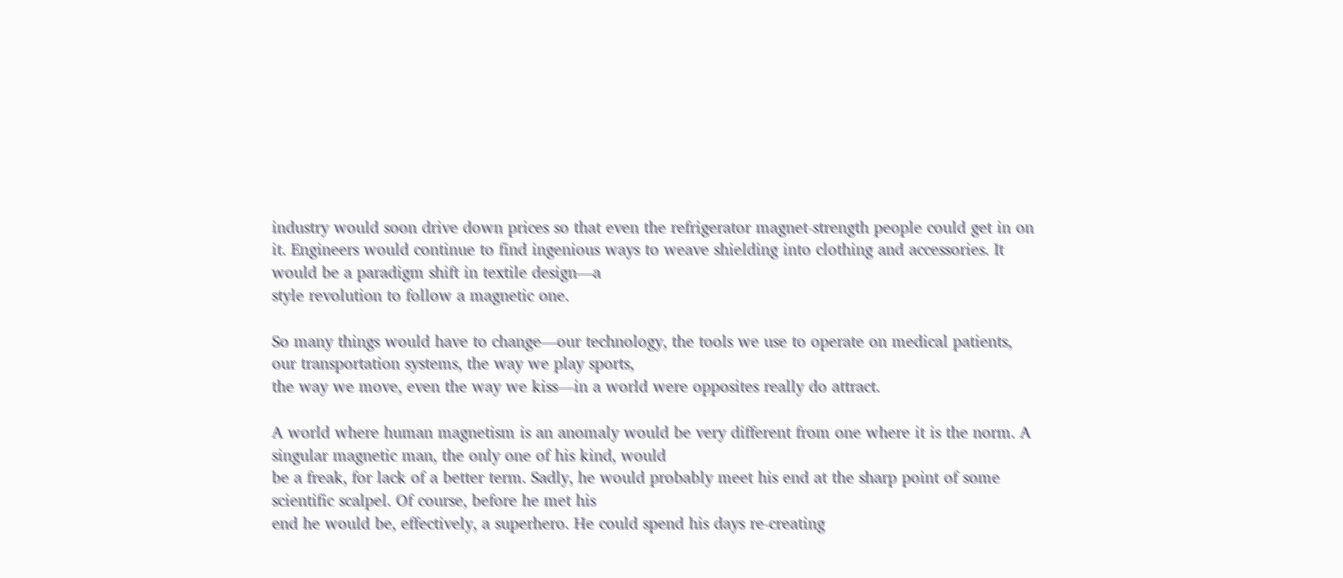industry would soon drive down prices so that even the refrigerator magnet-strength people could get in on
it. Engineers would continue to find ingenious ways to weave shielding into clothing and accessories. It would be a paradigm shift in textile design—a
style revolution to follow a magnetic one.

So many things would have to change—our technology, the tools we use to operate on medical patients, our transportation systems, the way we play sports,
the way we move, even the way we kiss—in a world were opposites really do attract.

A world where human magnetism is an anomaly would be very different from one where it is the norm. A singular magnetic man, the only one of his kind, would
be a freak, for lack of a better term. Sadly, he would probably meet his end at the sharp point of some scientific scalpel. Of course, before he met his
end he would be, effectively, a superhero. He could spend his days re-creating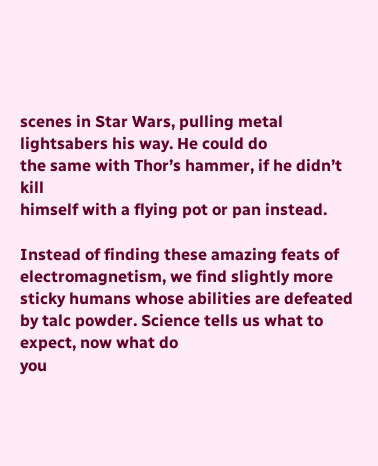scenes in Star Wars, pulling metal lightsabers his way. He could do
the same with Thor’s hammer, if he didn’t kill
himself with a flying pot or pan instead.

Instead of finding these amazing feats of electromagnetism, we find slightly more sticky humans whose abilities are defeated by talc powder. Science tells us what to expect, now what do
you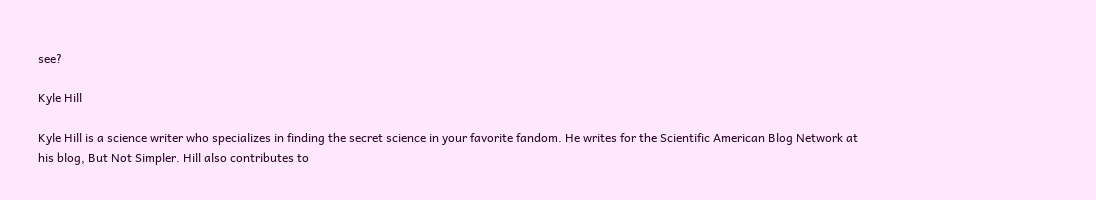see?

Kyle Hill

Kyle Hill is a science writer who specializes in finding the secret science in your favorite fandom. He writes for the Scientific American Blog Network at his blog, But Not Simpler. Hill also contributes to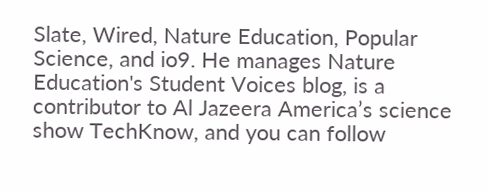Slate, Wired, Nature Education, Popular Science, and io9. He manages Nature Education's Student Voices blog, is a contributor to Al Jazeera America’s science show TechKnow, and you can follow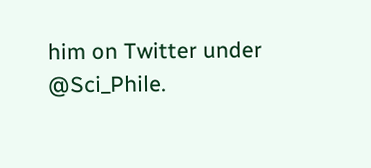him on Twitter under @Sci_Phile.